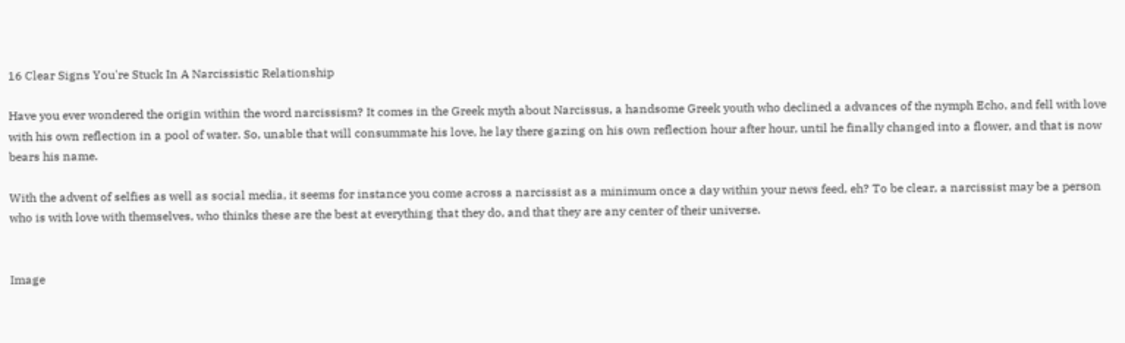16 Clear Signs You're Stuck In A Narcissistic Relationship

Have you ever wondered the origin within the word narcissism? It comes in the Greek myth about Narcissus, a handsome Greek youth who declined a advances of the nymph Echo, and fell with love with his own reflection in a pool of water. So, unable that will consummate his love, he lay there gazing on his own reflection hour after hour, until he finally changed into a flower, and that is now bears his name.

With the advent of selfies as well as social media, it seems for instance you come across a narcissist as a minimum once a day within your news feed, eh? To be clear, a narcissist may be a person who is with love with themselves, who thinks these are the best at everything that they do, and that they are any center of their universe.


Image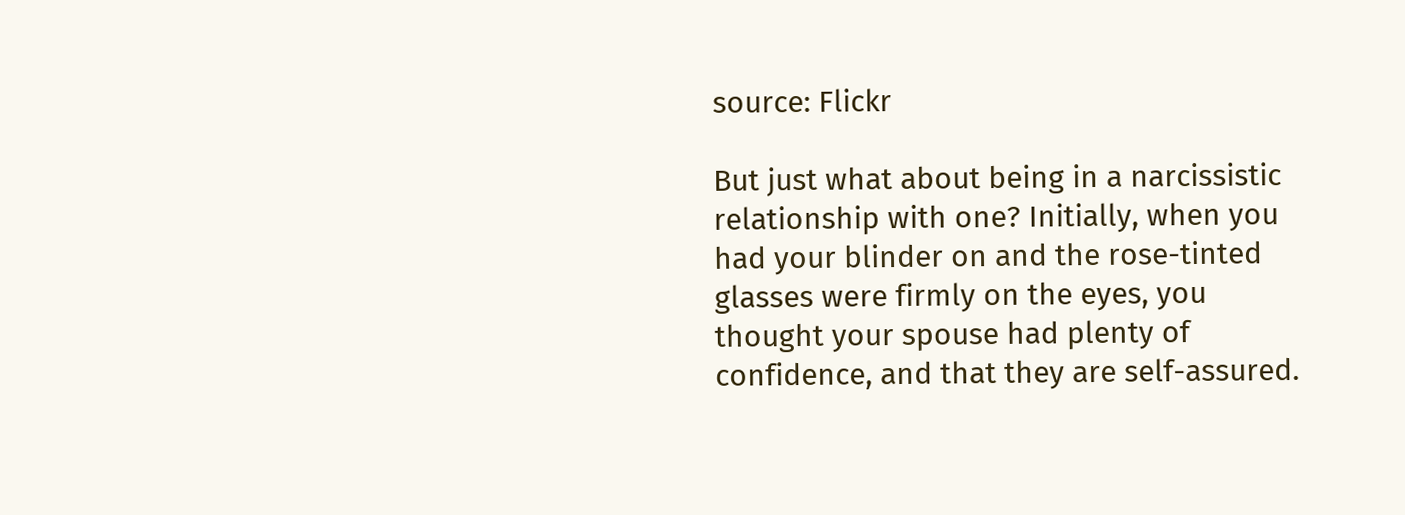source: Flickr

But just what about being in a narcissistic relationship with one? Initially, when you had your blinder on and the rose-tinted glasses were firmly on the eyes, you thought your spouse had plenty of confidence, and that they are self-assured.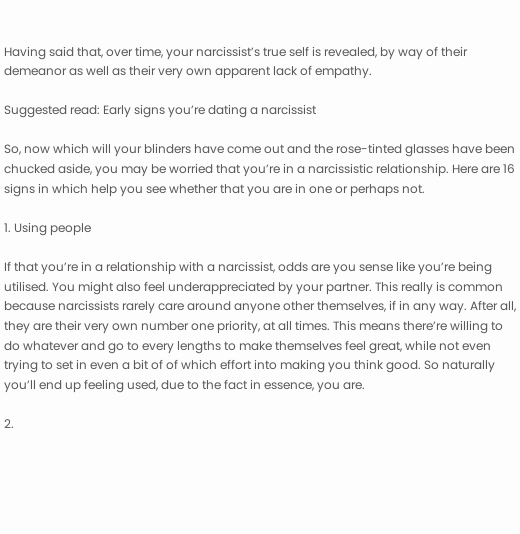Having said that, over time, your narcissist’s true self is revealed, by way of their demeanor as well as their very own apparent lack of empathy.

Suggested read: Early signs you’re dating a narcissist

So, now which will your blinders have come out and the rose-tinted glasses have been chucked aside, you may be worried that you’re in a narcissistic relationship. Here are 16 signs in which help you see whether that you are in one or perhaps not.

1. Using people

If that you’re in a relationship with a narcissist, odds are you sense like you’re being utilised. You might also feel underappreciated by your partner. This really is common because narcissists rarely care around anyone other themselves, if in any way. After all, they are their very own number one priority, at all times. This means there’re willing to do whatever and go to every lengths to make themselves feel great, while not even trying to set in even a bit of of which effort into making you think good. So naturally you’ll end up feeling used, due to the fact in essence, you are.

2.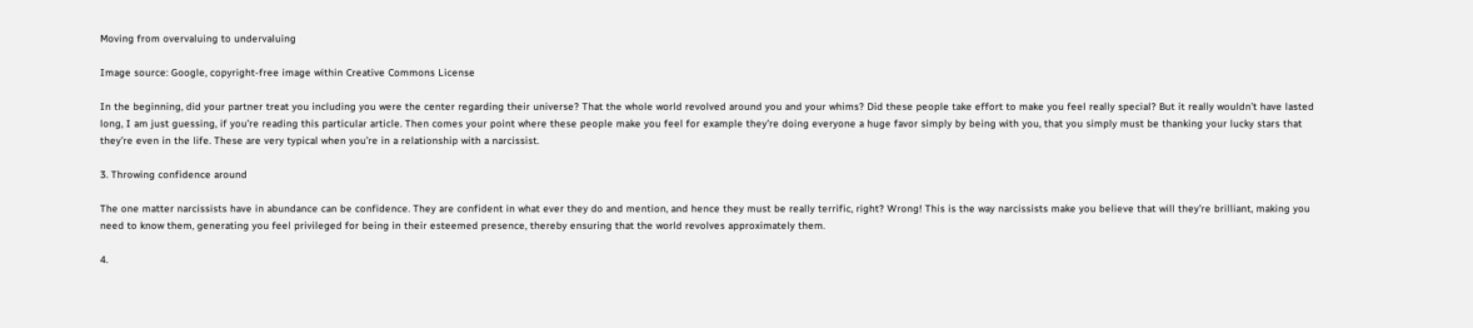Moving from overvaluing to undervaluing

Image source: Google, copyright-free image within Creative Commons License

In the beginning, did your partner treat you including you were the center regarding their universe? That the whole world revolved around you and your whims? Did these people take effort to make you feel really special? But it really wouldn’t have lasted long, I am just guessing, if you’re reading this particular article. Then comes your point where these people make you feel for example they’re doing everyone a huge favor simply by being with you, that you simply must be thanking your lucky stars that they’re even in the life. These are very typical when you’re in a relationship with a narcissist.

3. Throwing confidence around

The one matter narcissists have in abundance can be confidence. They are confident in what ever they do and mention, and hence they must be really terrific, right? Wrong! This is the way narcissists make you believe that will they’re brilliant, making you need to know them, generating you feel privileged for being in their esteemed presence, thereby ensuring that the world revolves approximately them.

4.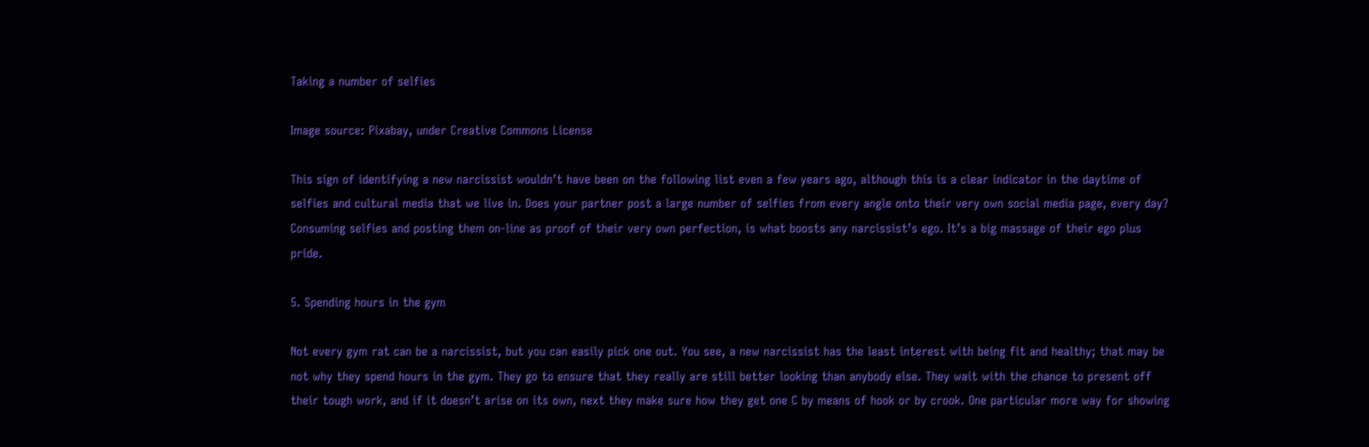Taking a number of selfies

Image source: Pixabay, under Creative Commons License

This sign of identifying a new narcissist wouldn’t have been on the following list even a few years ago, although this is a clear indicator in the daytime of selfies and cultural media that we live in. Does your partner post a large number of selfies from every angle onto their very own social media page, every day? Consuming selfies and posting them on-line as proof of their very own perfection, is what boosts any narcissist’s ego. It’s a big massage of their ego plus pride.

5. Spending hours in the gym

Not every gym rat can be a narcissist, but you can easily pick one out. You see, a new narcissist has the least interest with being fit and healthy; that may be not why they spend hours in the gym. They go to ensure that they really are still better looking than anybody else. They wait with the chance to present off their tough work, and if it doesn’t arise on its own, next they make sure how they get one C by means of hook or by crook. One particular more way for showing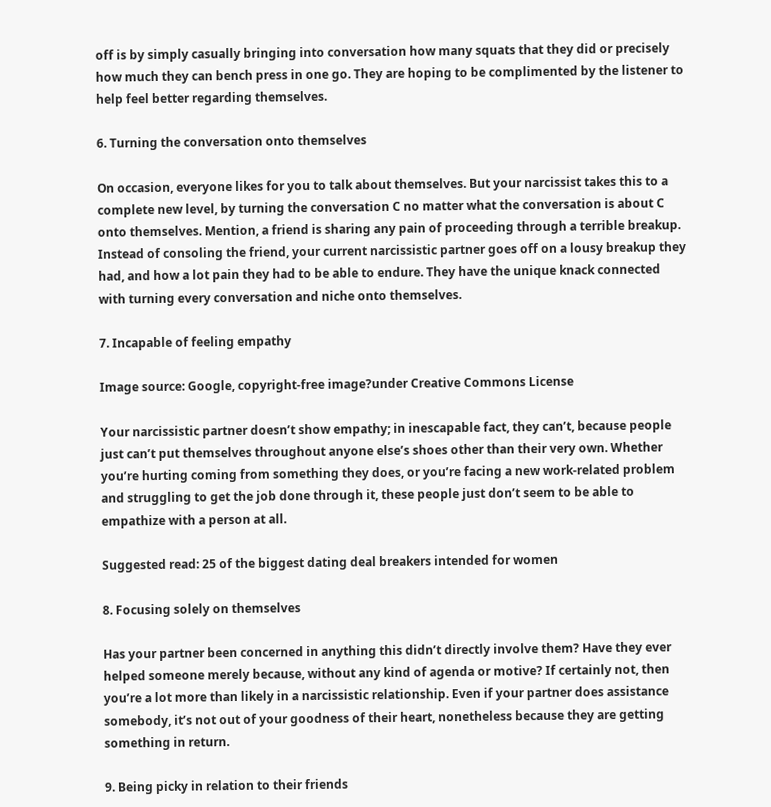off is by simply casually bringing into conversation how many squats that they did or precisely how much they can bench press in one go. They are hoping to be complimented by the listener to help feel better regarding themselves.

6. Turning the conversation onto themselves

On occasion, everyone likes for you to talk about themselves. But your narcissist takes this to a complete new level, by turning the conversation C no matter what the conversation is about C onto themselves. Mention, a friend is sharing any pain of proceeding through a terrible breakup. Instead of consoling the friend, your current narcissistic partner goes off on a lousy breakup they had, and how a lot pain they had to be able to endure. They have the unique knack connected with turning every conversation and niche onto themselves.

7. Incapable of feeling empathy

Image source: Google, copyright-free image?under Creative Commons License

Your narcissistic partner doesn’t show empathy; in inescapable fact, they can’t, because people just can’t put themselves throughout anyone else’s shoes other than their very own. Whether you’re hurting coming from something they does, or you’re facing a new work-related problem and struggling to get the job done through it, these people just don’t seem to be able to empathize with a person at all.

Suggested read: 25 of the biggest dating deal breakers intended for women

8. Focusing solely on themselves

Has your partner been concerned in anything this didn’t directly involve them? Have they ever helped someone merely because, without any kind of agenda or motive? If certainly not, then you’re a lot more than likely in a narcissistic relationship. Even if your partner does assistance somebody, it’s not out of your goodness of their heart, nonetheless because they are getting something in return.

9. Being picky in relation to their friends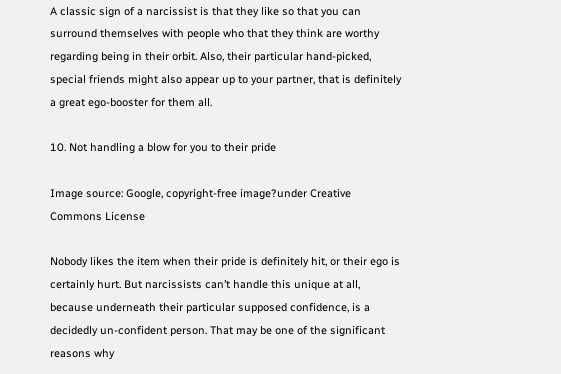A classic sign of a narcissist is that they like so that you can surround themselves with people who that they think are worthy regarding being in their orbit. Also, their particular hand-picked, special friends might also appear up to your partner, that is definitely a great ego-booster for them all.

10. Not handling a blow for you to their pride

Image source: Google, copyright-free image?under Creative Commons License

Nobody likes the item when their pride is definitely hit, or their ego is certainly hurt. But narcissists can’t handle this unique at all, because underneath their particular supposed confidence, is a decidedly un-confident person. That may be one of the significant reasons why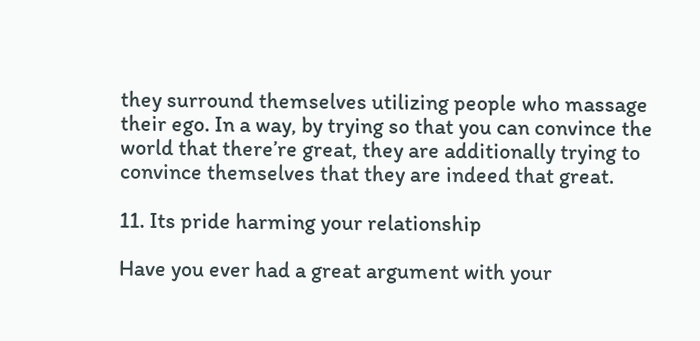they surround themselves utilizing people who massage their ego. In a way, by trying so that you can convince the world that there’re great, they are additionally trying to convince themselves that they are indeed that great.

11. Its pride harming your relationship

Have you ever had a great argument with your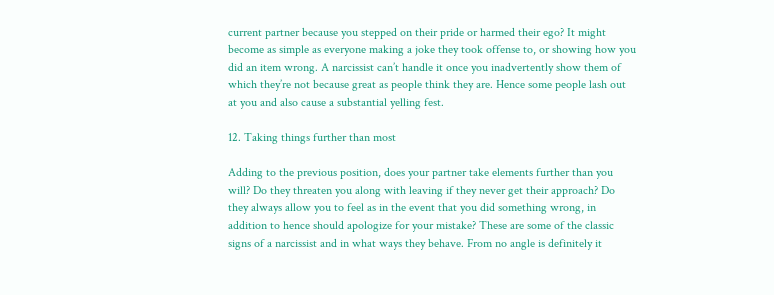current partner because you stepped on their pride or harmed their ego? It might become as simple as everyone making a joke they took offense to, or showing how you did an item wrong. A narcissist can’t handle it once you inadvertently show them of which they’re not because great as people think they are. Hence some people lash out at you and also cause a substantial yelling fest.

12. Taking things further than most

Adding to the previous position, does your partner take elements further than you will? Do they threaten you along with leaving if they never get their approach? Do they always allow you to feel as in the event that you did something wrong, in addition to hence should apologize for your mistake? These are some of the classic signs of a narcissist and in what ways they behave. From no angle is definitely it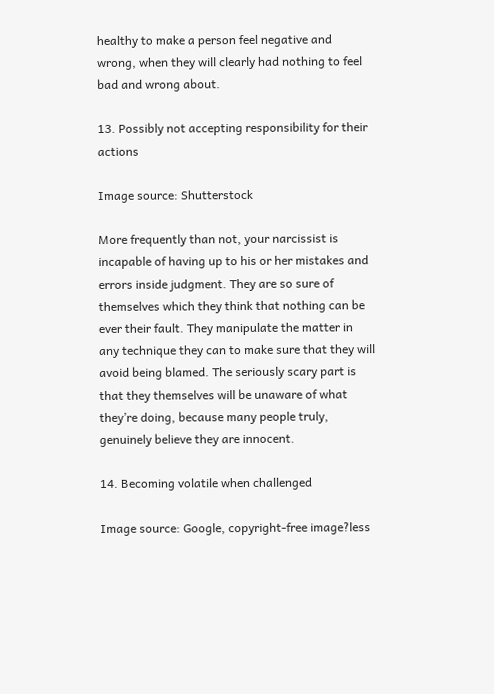healthy to make a person feel negative and wrong, when they will clearly had nothing to feel bad and wrong about.

13. Possibly not accepting responsibility for their actions

Image source: Shutterstock

More frequently than not, your narcissist is incapable of having up to his or her mistakes and errors inside judgment. They are so sure of themselves which they think that nothing can be ever their fault. They manipulate the matter in any technique they can to make sure that they will avoid being blamed. The seriously scary part is that they themselves will be unaware of what they’re doing, because many people truly, genuinely believe they are innocent.

14. Becoming volatile when challenged

Image source: Google, copyright-free image?less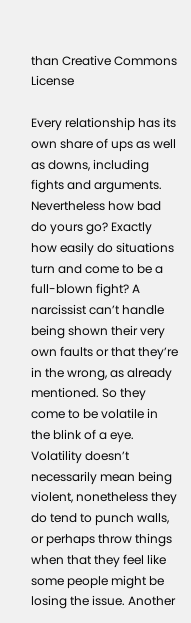than Creative Commons License

Every relationship has its own share of ups as well as downs, including fights and arguments. Nevertheless how bad do yours go? Exactly how easily do situations turn and come to be a full-blown fight? A narcissist can’t handle being shown their very own faults or that they’re in the wrong, as already mentioned. So they come to be volatile in the blink of a eye. Volatility doesn’t necessarily mean being violent, nonetheless they do tend to punch walls, or perhaps throw things when that they feel like some people might be losing the issue. Another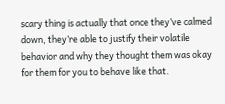scary thing is actually that once they’ve calmed down, they’re able to justify their volatile behavior and why they thought them was okay for them for you to behave like that.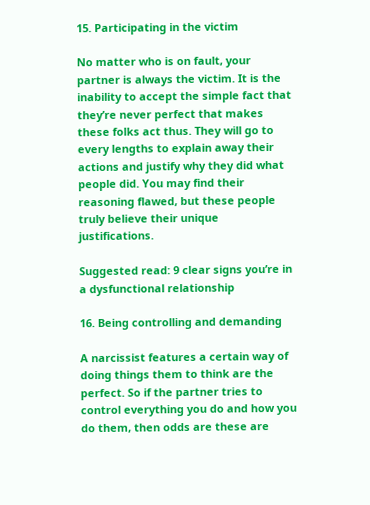15. Participating in the victim

No matter who is on fault, your partner is always the victim. It is the inability to accept the simple fact that they’re never perfect that makes these folks act thus. They will go to every lengths to explain away their actions and justify why they did what people did. You may find their reasoning flawed, but these people truly believe their unique justifications.

Suggested read: 9 clear signs you’re in a dysfunctional relationship

16. Being controlling and demanding

A narcissist features a certain way of doing things them to think are the perfect. So if the partner tries to control everything you do and how you do them, then odds are these are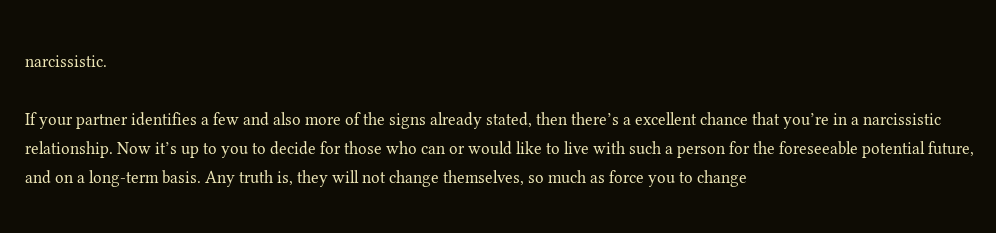narcissistic.

If your partner identifies a few and also more of the signs already stated, then there’s a excellent chance that you’re in a narcissistic relationship. Now it’s up to you to decide for those who can or would like to live with such a person for the foreseeable potential future, and on a long-term basis. Any truth is, they will not change themselves, so much as force you to change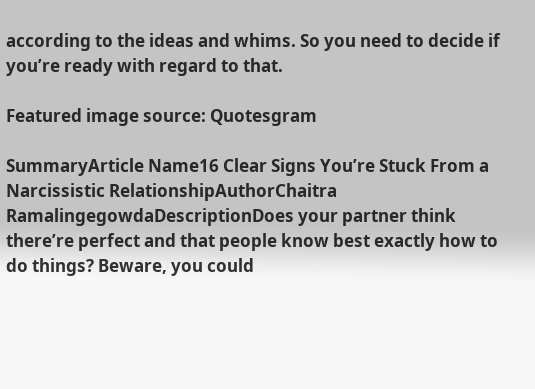according to the ideas and whims. So you need to decide if you’re ready with regard to that.

Featured image source: Quotesgram

SummaryArticle Name16 Clear Signs You’re Stuck From a Narcissistic RelationshipAuthorChaitra RamalingegowdaDescriptionDoes your partner think there’re perfect and that people know best exactly how to do things? Beware, you could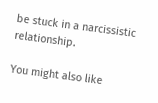be stuck in a narcissistic relationship.

You might also like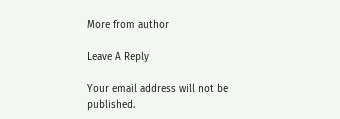More from author

Leave A Reply

Your email address will not be published.